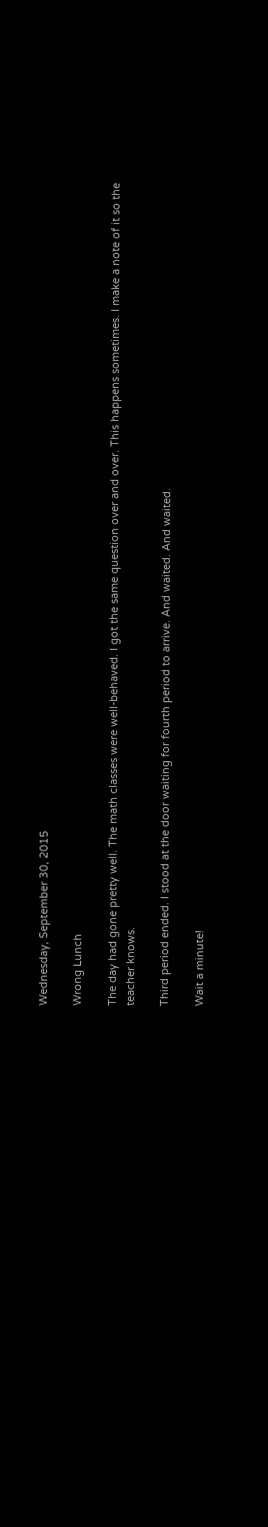Wednesday, September 30, 2015

Wrong Lunch

The day had gone pretty well. The math classes were well-behaved. I got the same question over and over. This happens sometimes. I make a note of it so the teacher knows.

Third period ended. I stood at the door waiting for fourth period to arrive. And waited. And waited.

Wait a minute!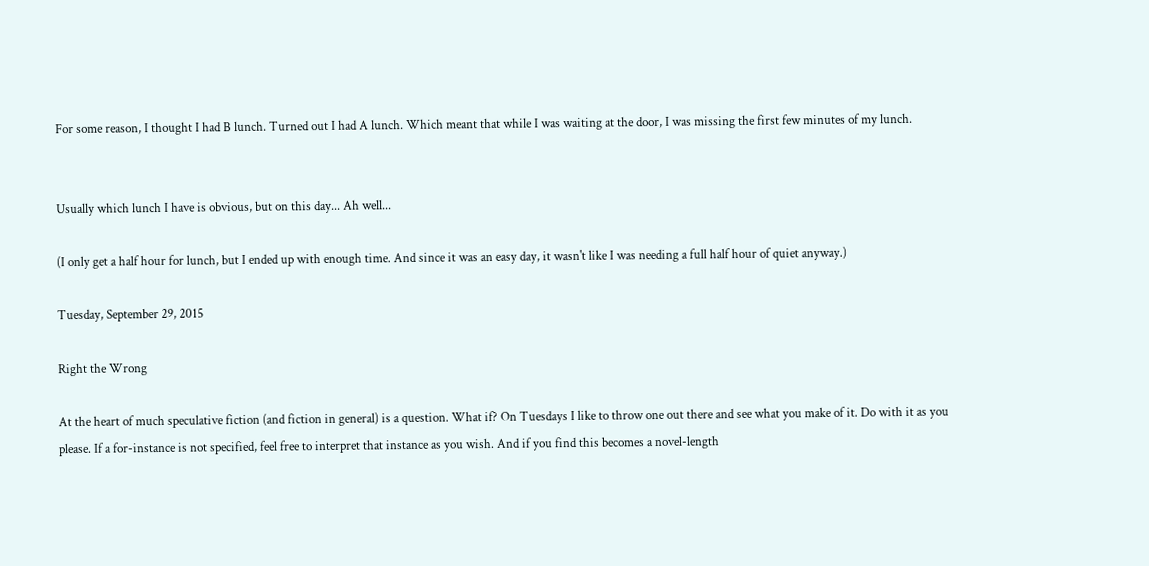For some reason, I thought I had B lunch. Turned out I had A lunch. Which meant that while I was waiting at the door, I was missing the first few minutes of my lunch.


Usually which lunch I have is obvious, but on this day... Ah well...

(I only get a half hour for lunch, but I ended up with enough time. And since it was an easy day, it wasn't like I was needing a full half hour of quiet anyway.)

Tuesday, September 29, 2015

Right the Wrong

At the heart of much speculative fiction (and fiction in general) is a question. What if? On Tuesdays I like to throw one out there and see what you make of it. Do with it as you please. If a for-instance is not specified, feel free to interpret that instance as you wish. And if you find this becomes a novel-length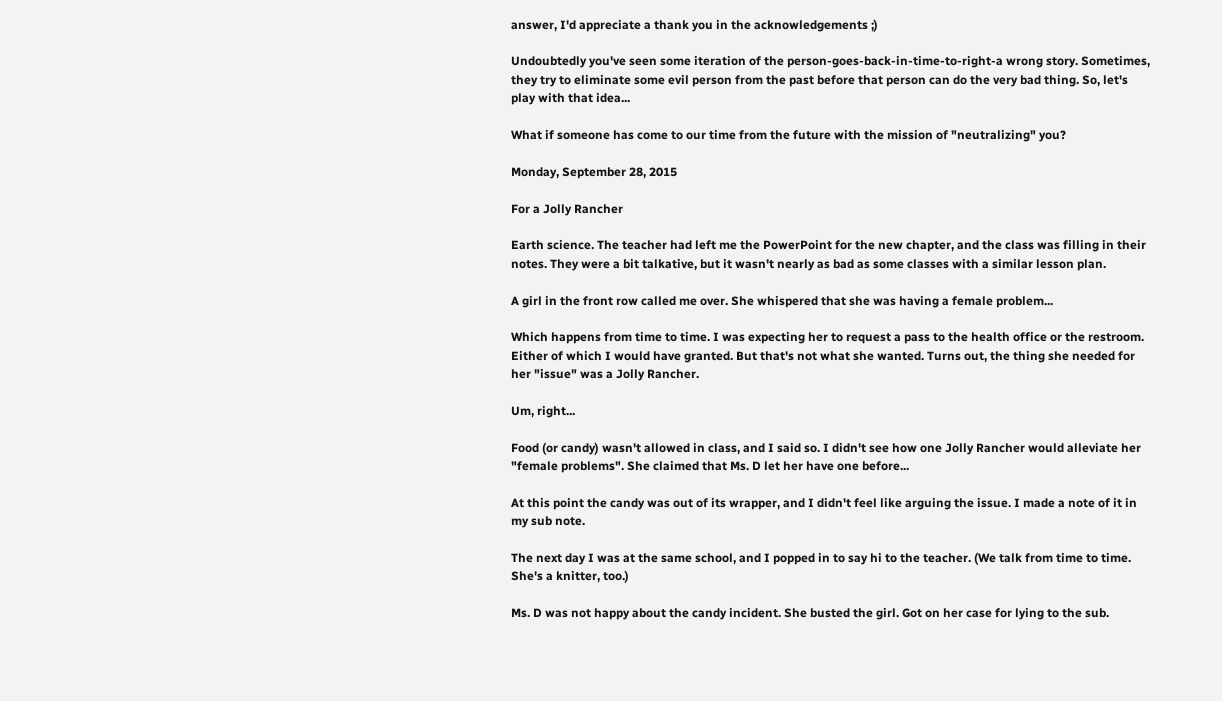answer, I'd appreciate a thank you in the acknowledgements ;)

Undoubtedly you've seen some iteration of the person-goes-back-in-time-to-right-a wrong story. Sometimes, they try to eliminate some evil person from the past before that person can do the very bad thing. So, let's play with that idea...

What if someone has come to our time from the future with the mission of "neutralizing" you?

Monday, September 28, 2015

For a Jolly Rancher

Earth science. The teacher had left me the PowerPoint for the new chapter, and the class was filling in their notes. They were a bit talkative, but it wasn't nearly as bad as some classes with a similar lesson plan.

A girl in the front row called me over. She whispered that she was having a female problem...

Which happens from time to time. I was expecting her to request a pass to the health office or the restroom. Either of which I would have granted. But that's not what she wanted. Turns out, the thing she needed for her "issue" was a Jolly Rancher.

Um, right...

Food (or candy) wasn't allowed in class, and I said so. I didn't see how one Jolly Rancher would alleviate her "female problems". She claimed that Ms. D let her have one before...

At this point the candy was out of its wrapper, and I didn't feel like arguing the issue. I made a note of it in my sub note.

The next day I was at the same school, and I popped in to say hi to the teacher. (We talk from time to time. She's a knitter, too.)

Ms. D was not happy about the candy incident. She busted the girl. Got on her case for lying to the sub.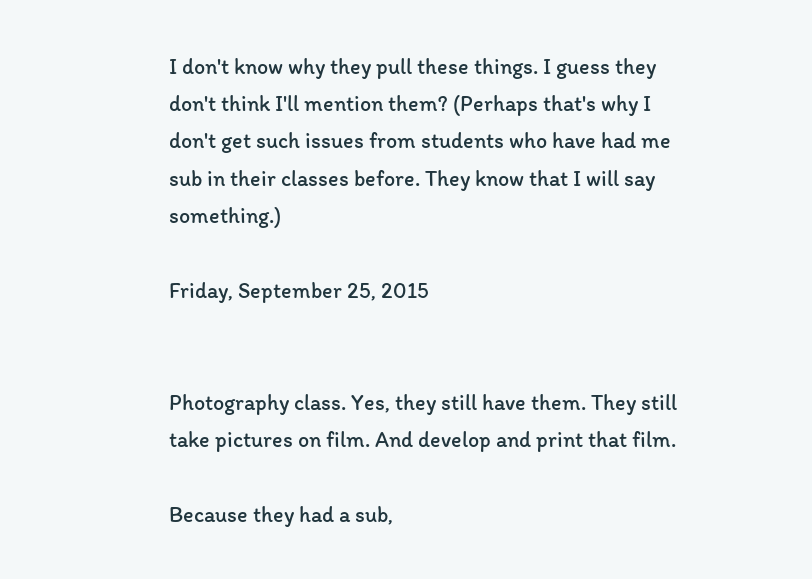I don't know why they pull these things. I guess they don't think I'll mention them? (Perhaps that's why I don't get such issues from students who have had me sub in their classes before. They know that I will say something.)

Friday, September 25, 2015


Photography class. Yes, they still have them. They still take pictures on film. And develop and print that film.

Because they had a sub,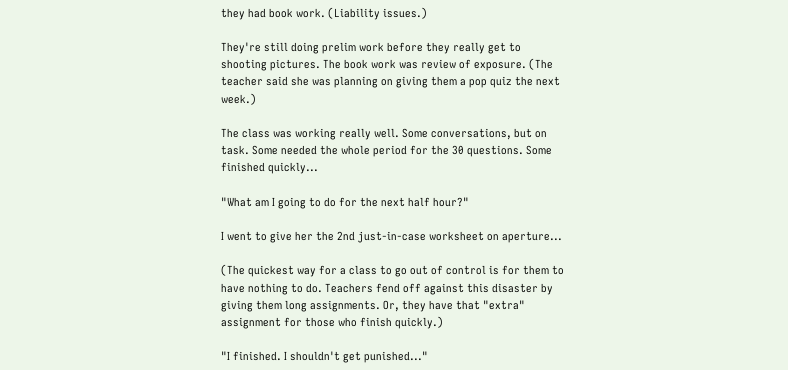they had book work. (Liability issues.)

They're still doing prelim work before they really get to shooting pictures. The book work was review of exposure. (The teacher said she was planning on giving them a pop quiz the next week.)

The class was working really well. Some conversations, but on task. Some needed the whole period for the 30 questions. Some finished quickly...

"What am I going to do for the next half hour?"

I went to give her the 2nd just-in-case worksheet on aperture...

(The quickest way for a class to go out of control is for them to have nothing to do. Teachers fend off against this disaster by giving them long assignments. Or, they have that "extra" assignment for those who finish quickly.)

"I finished. I shouldn't get punished..."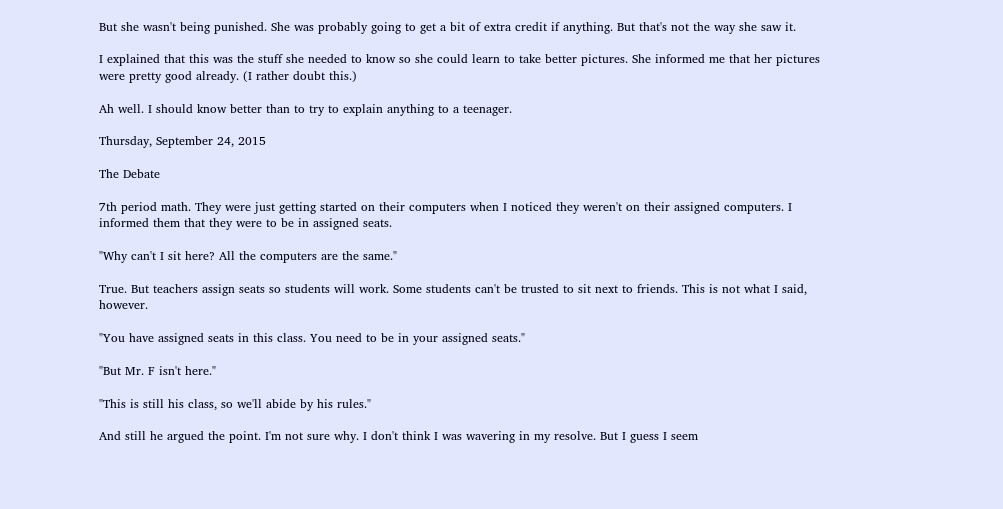But she wasn't being punished. She was probably going to get a bit of extra credit if anything. But that's not the way she saw it.

I explained that this was the stuff she needed to know so she could learn to take better pictures. She informed me that her pictures were pretty good already. (I rather doubt this.)

Ah well. I should know better than to try to explain anything to a teenager.

Thursday, September 24, 2015

The Debate

7th period math. They were just getting started on their computers when I noticed they weren't on their assigned computers. I informed them that they were to be in assigned seats.

"Why can't I sit here? All the computers are the same."

True. But teachers assign seats so students will work. Some students can't be trusted to sit next to friends. This is not what I said, however.

"You have assigned seats in this class. You need to be in your assigned seats."

"But Mr. F isn't here."

"This is still his class, so we'll abide by his rules."

And still he argued the point. I'm not sure why. I don't think I was wavering in my resolve. But I guess I seem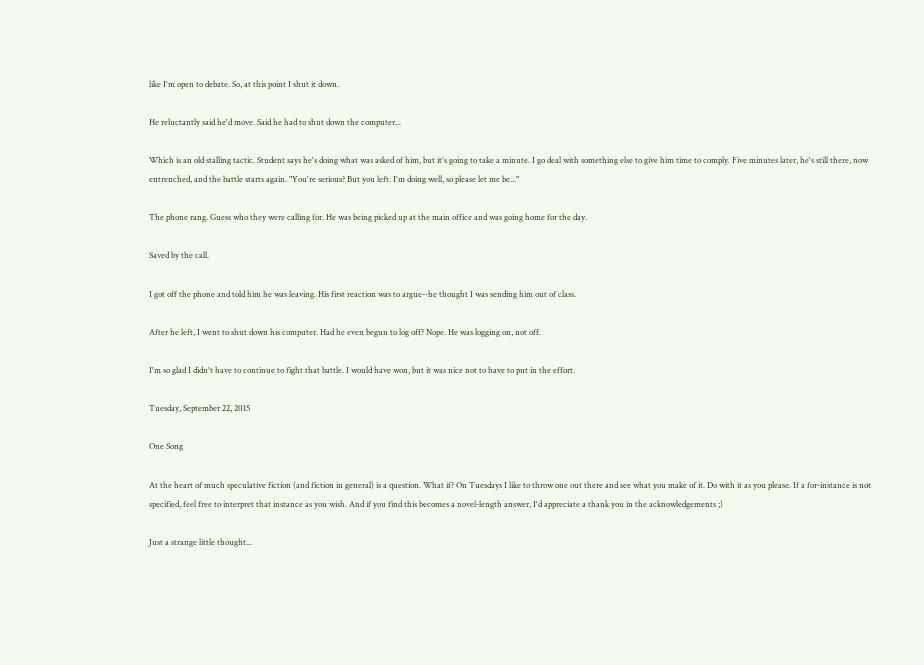like I'm open to debate. So, at this point I shut it down.

He reluctantly said he'd move. Said he had to shut down the computer...

Which is an old stalling tactic. Student says he's doing what was asked of him, but it's going to take a minute. I go deal with something else to give him time to comply. Five minutes later, he's still there, now entrenched, and the battle starts again. "You're serious? But you left. I'm doing well, so please let me be..."

The phone rang. Guess who they were calling for. He was being picked up at the main office and was going home for the day.

Saved by the call.

I got off the phone and told him he was leaving. His first reaction was to argue--he thought I was sending him out of class.

After he left, I went to shut down his computer. Had he even begun to log off? Nope. He was logging on, not off.

I'm so glad I didn't have to continue to fight that battle. I would have won, but it was nice not to have to put in the effort.

Tuesday, September 22, 2015

One Song

At the heart of much speculative fiction (and fiction in general) is a question. What if? On Tuesdays I like to throw one out there and see what you make of it. Do with it as you please. If a for-instance is not specified, feel free to interpret that instance as you wish. And if you find this becomes a novel-length answer, I'd appreciate a thank you in the acknowledgements ;)

Just a strange little thought...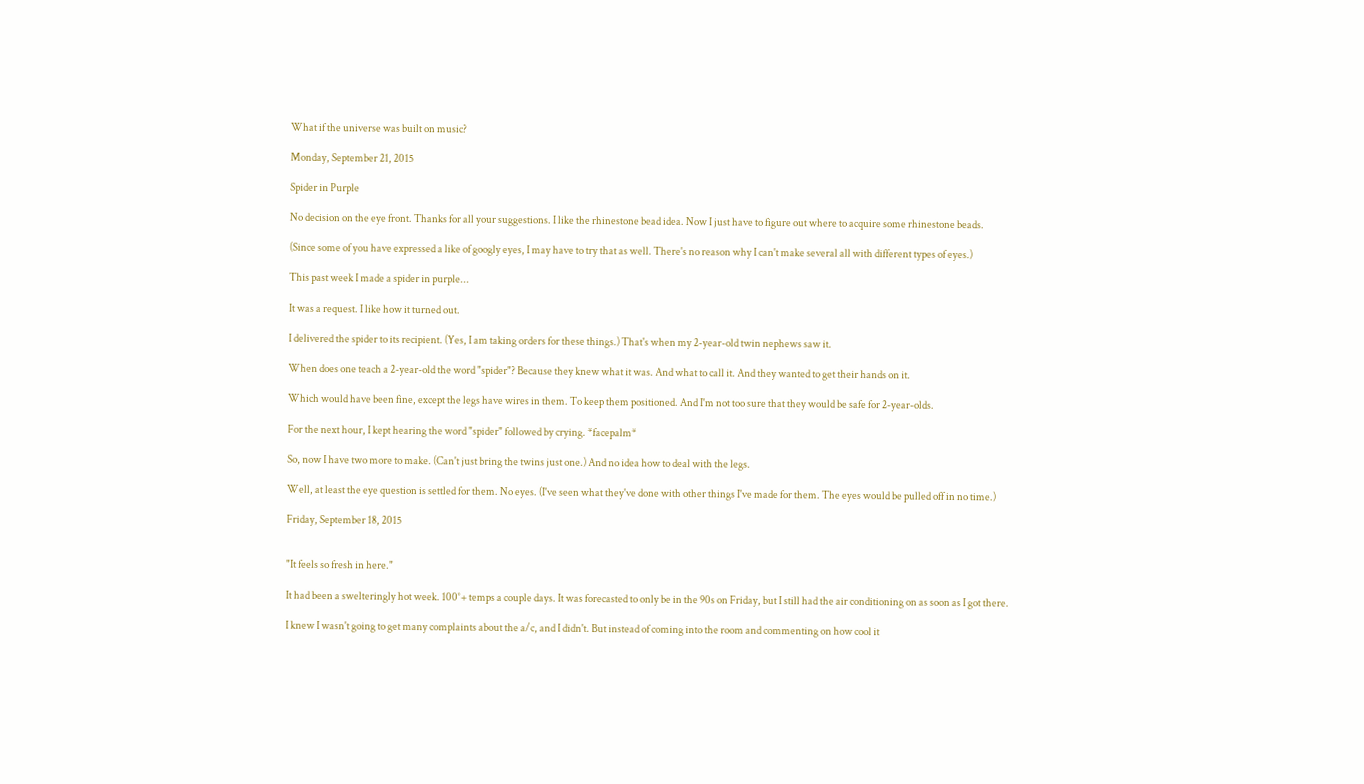What if the universe was built on music?

Monday, September 21, 2015

Spider in Purple

No decision on the eye front. Thanks for all your suggestions. I like the rhinestone bead idea. Now I just have to figure out where to acquire some rhinestone beads.

(Since some of you have expressed a like of googly eyes, I may have to try that as well. There's no reason why I can't make several all with different types of eyes.)

This past week I made a spider in purple...

It was a request. I like how it turned out.

I delivered the spider to its recipient. (Yes, I am taking orders for these things.) That's when my 2-year-old twin nephews saw it.

When does one teach a 2-year-old the word "spider"? Because they knew what it was. And what to call it. And they wanted to get their hands on it.

Which would have been fine, except the legs have wires in them. To keep them positioned. And I'm not too sure that they would be safe for 2-year-olds.

For the next hour, I kept hearing the word "spider" followed by crying. *facepalm*

So, now I have two more to make. (Can't just bring the twins just one.) And no idea how to deal with the legs.

Well, at least the eye question is settled for them. No eyes. (I've seen what they've done with other things I've made for them. The eyes would be pulled off in no time.)

Friday, September 18, 2015


"It feels so fresh in here."

It had been a swelteringly hot week. 100°+ temps a couple days. It was forecasted to only be in the 90s on Friday, but I still had the air conditioning on as soon as I got there.

I knew I wasn't going to get many complaints about the a/c, and I didn't. But instead of coming into the room and commenting on how cool it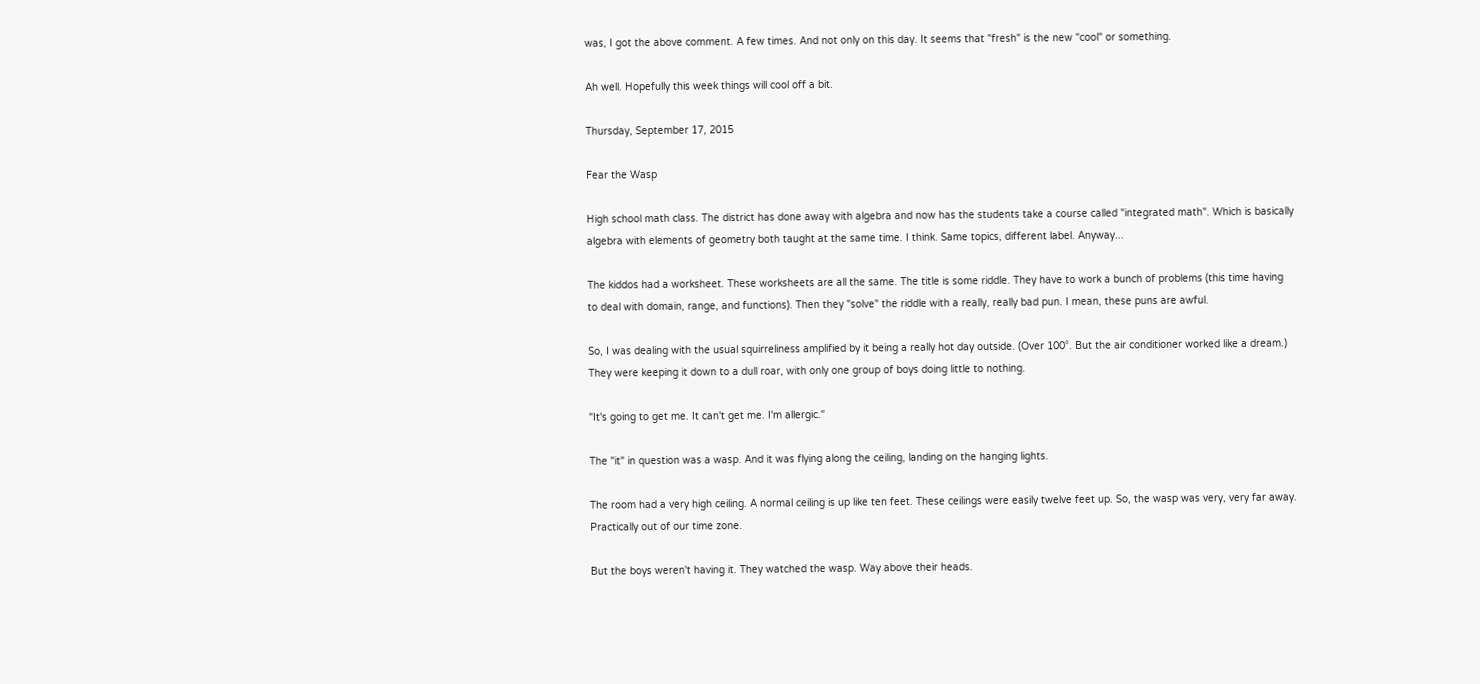was, I got the above comment. A few times. And not only on this day. It seems that "fresh" is the new "cool" or something.

Ah well. Hopefully this week things will cool off a bit.

Thursday, September 17, 2015

Fear the Wasp

High school math class. The district has done away with algebra and now has the students take a course called "integrated math". Which is basically algebra with elements of geometry both taught at the same time. I think. Same topics, different label. Anyway...

The kiddos had a worksheet. These worksheets are all the same. The title is some riddle. They have to work a bunch of problems (this time having to deal with domain, range, and functions). Then they "solve" the riddle with a really, really bad pun. I mean, these puns are awful.

So, I was dealing with the usual squirreliness amplified by it being a really hot day outside. (Over 100°. But the air conditioner worked like a dream.) They were keeping it down to a dull roar, with only one group of boys doing little to nothing.

"It's going to get me. It can't get me. I'm allergic."

The "it" in question was a wasp. And it was flying along the ceiling, landing on the hanging lights.

The room had a very high ceiling. A normal ceiling is up like ten feet. These ceilings were easily twelve feet up. So, the wasp was very, very far away. Practically out of our time zone.

But the boys weren't having it. They watched the wasp. Way above their heads.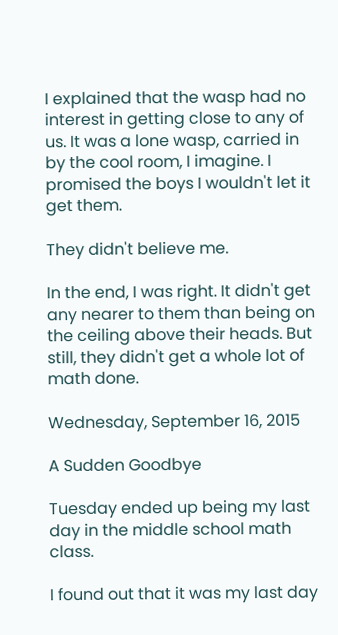I explained that the wasp had no interest in getting close to any of us. It was a lone wasp, carried in by the cool room, I imagine. I promised the boys I wouldn't let it get them.

They didn't believe me.

In the end, I was right. It didn't get any nearer to them than being on the ceiling above their heads. But still, they didn't get a whole lot of math done.

Wednesday, September 16, 2015

A Sudden Goodbye

Tuesday ended up being my last day in the middle school math class.

I found out that it was my last day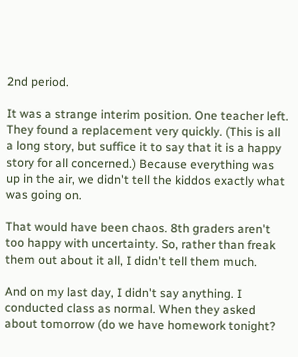2nd period.

It was a strange interim position. One teacher left. They found a replacement very quickly. (This is all a long story, but suffice it to say that it is a happy story for all concerned.) Because everything was up in the air, we didn't tell the kiddos exactly what was going on.

That would have been chaos. 8th graders aren't too happy with uncertainty. So, rather than freak them out about it all, I didn't tell them much.

And on my last day, I didn't say anything. I conducted class as normal. When they asked about tomorrow (do we have homework tonight?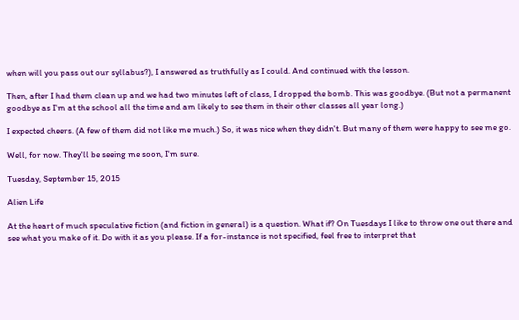when will you pass out our syllabus?), I answered as truthfully as I could. And continued with the lesson.

Then, after I had them clean up and we had two minutes left of class, I dropped the bomb. This was goodbye. (But not a permanent goodbye as I'm at the school all the time and am likely to see them in their other classes all year long.)

I expected cheers. (A few of them did not like me much.) So, it was nice when they didn't. But many of them were happy to see me go.

Well, for now. They'll be seeing me soon, I'm sure.

Tuesday, September 15, 2015

Alien Life

At the heart of much speculative fiction (and fiction in general) is a question. What if? On Tuesdays I like to throw one out there and see what you make of it. Do with it as you please. If a for-instance is not specified, feel free to interpret that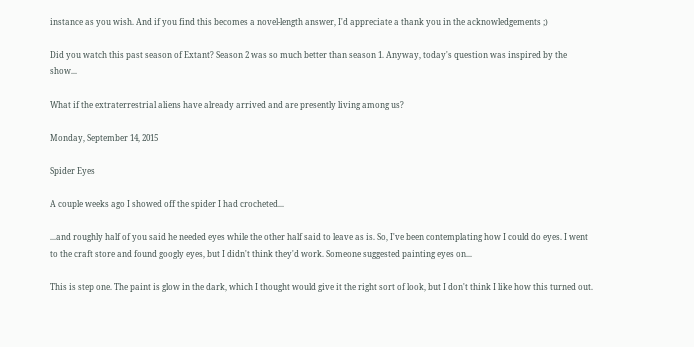instance as you wish. And if you find this becomes a novel-length answer, I'd appreciate a thank you in the acknowledgements ;)

Did you watch this past season of Extant? Season 2 was so much better than season 1. Anyway, today's question was inspired by the show...

What if the extraterrestrial aliens have already arrived and are presently living among us?

Monday, September 14, 2015

Spider Eyes

A couple weeks ago I showed off the spider I had crocheted...

...and roughly half of you said he needed eyes while the other half said to leave as is. So, I've been contemplating how I could do eyes. I went to the craft store and found googly eyes, but I didn't think they'd work. Someone suggested painting eyes on...

This is step one. The paint is glow in the dark, which I thought would give it the right sort of look, but I don't think I like how this turned out.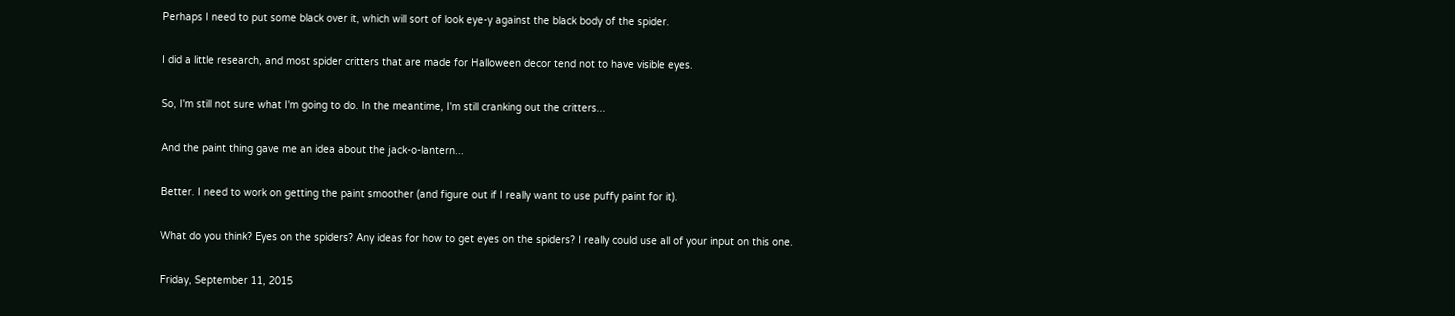Perhaps I need to put some black over it, which will sort of look eye-y against the black body of the spider.

I did a little research, and most spider critters that are made for Halloween decor tend not to have visible eyes.

So, I'm still not sure what I'm going to do. In the meantime, I'm still cranking out the critters...

And the paint thing gave me an idea about the jack-o-lantern...

Better. I need to work on getting the paint smoother (and figure out if I really want to use puffy paint for it).

What do you think? Eyes on the spiders? Any ideas for how to get eyes on the spiders? I really could use all of your input on this one.

Friday, September 11, 2015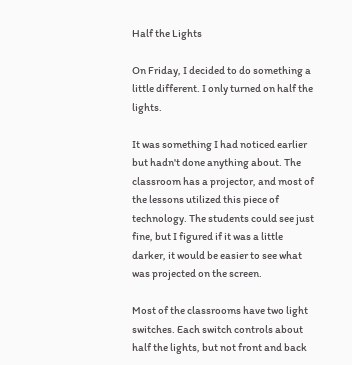Half the Lights

On Friday, I decided to do something a little different. I only turned on half the lights.

It was something I had noticed earlier but hadn't done anything about. The classroom has a projector, and most of the lessons utilized this piece of technology. The students could see just fine, but I figured if it was a little darker, it would be easier to see what was projected on the screen.

Most of the classrooms have two light switches. Each switch controls about half the lights, but not front and back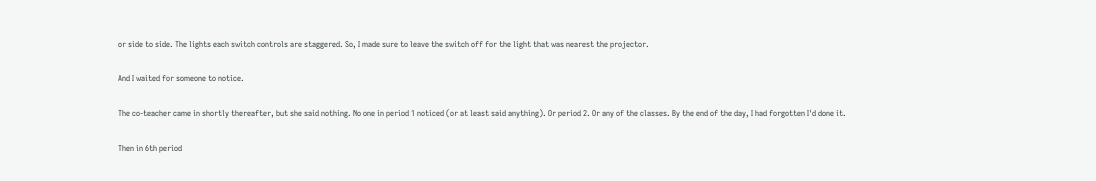or side to side. The lights each switch controls are staggered. So, I made sure to leave the switch off for the light that was nearest the projector.

And I waited for someone to notice.

The co-teacher came in shortly thereafter, but she said nothing. No one in period 1 noticed (or at least said anything). Or period 2. Or any of the classes. By the end of the day, I had forgotten I'd done it.

Then in 6th period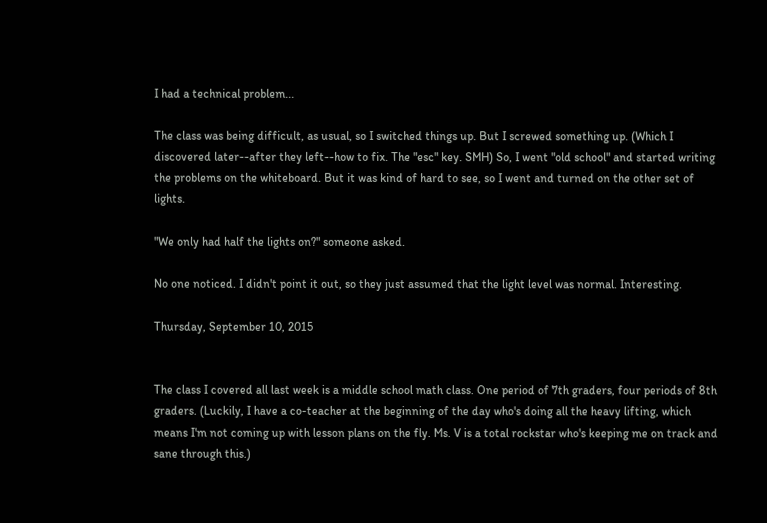I had a technical problem...

The class was being difficult, as usual, so I switched things up. But I screwed something up. (Which I discovered later--after they left--how to fix. The "esc" key. SMH) So, I went "old school" and started writing the problems on the whiteboard. But it was kind of hard to see, so I went and turned on the other set of lights.

"We only had half the lights on?" someone asked.

No one noticed. I didn't point it out, so they just assumed that the light level was normal. Interesting.

Thursday, September 10, 2015


The class I covered all last week is a middle school math class. One period of 7th graders, four periods of 8th graders. (Luckily, I have a co-teacher at the beginning of the day who's doing all the heavy lifting, which means I'm not coming up with lesson plans on the fly. Ms. V is a total rockstar who's keeping me on track and sane through this.)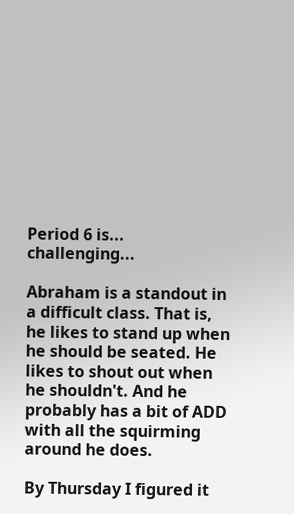Period 6 is... challenging...

Abraham is a standout in a difficult class. That is, he likes to stand up when he should be seated. He likes to shout out when he shouldn't. And he probably has a bit of ADD with all the squirming around he does.

By Thursday I figured it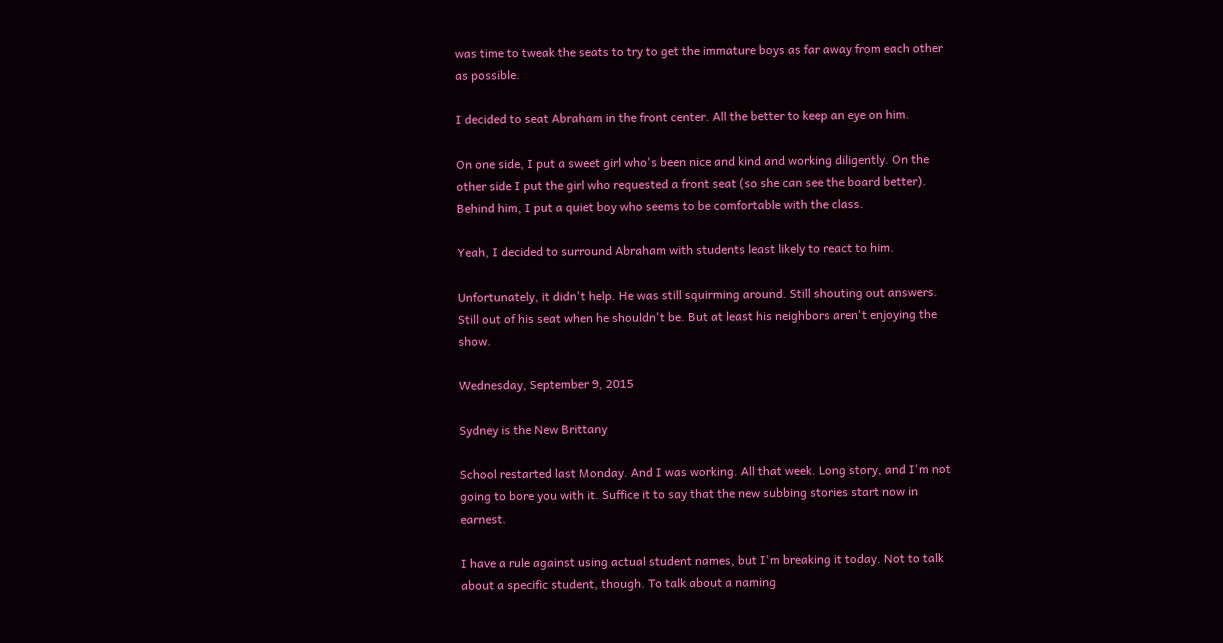was time to tweak the seats to try to get the immature boys as far away from each other as possible.

I decided to seat Abraham in the front center. All the better to keep an eye on him.

On one side, I put a sweet girl who's been nice and kind and working diligently. On the other side I put the girl who requested a front seat (so she can see the board better). Behind him, I put a quiet boy who seems to be comfortable with the class.

Yeah, I decided to surround Abraham with students least likely to react to him.

Unfortunately, it didn't help. He was still squirming around. Still shouting out answers. Still out of his seat when he shouldn't be. But at least his neighbors aren't enjoying the show.

Wednesday, September 9, 2015

Sydney is the New Brittany

School restarted last Monday. And I was working. All that week. Long story, and I'm not going to bore you with it. Suffice it to say that the new subbing stories start now in earnest.

I have a rule against using actual student names, but I'm breaking it today. Not to talk about a specific student, though. To talk about a naming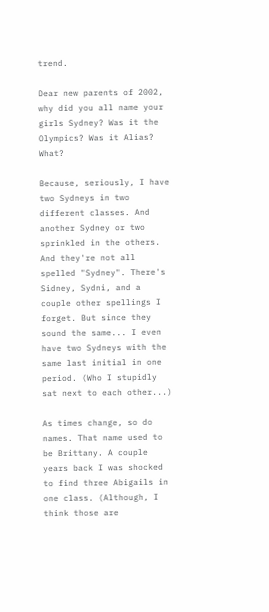trend.

Dear new parents of 2002, why did you all name your girls Sydney? Was it the Olympics? Was it Alias? What?

Because, seriously, I have two Sydneys in two different classes. And another Sydney or two sprinkled in the others. And they're not all spelled "Sydney". There's Sidney, Sydni, and a couple other spellings I forget. But since they sound the same... I even have two Sydneys with the same last initial in one period. (Who I stupidly sat next to each other...)

As times change, so do names. That name used to be Brittany. A couple years back I was shocked to find three Abigails in one class. (Although, I think those are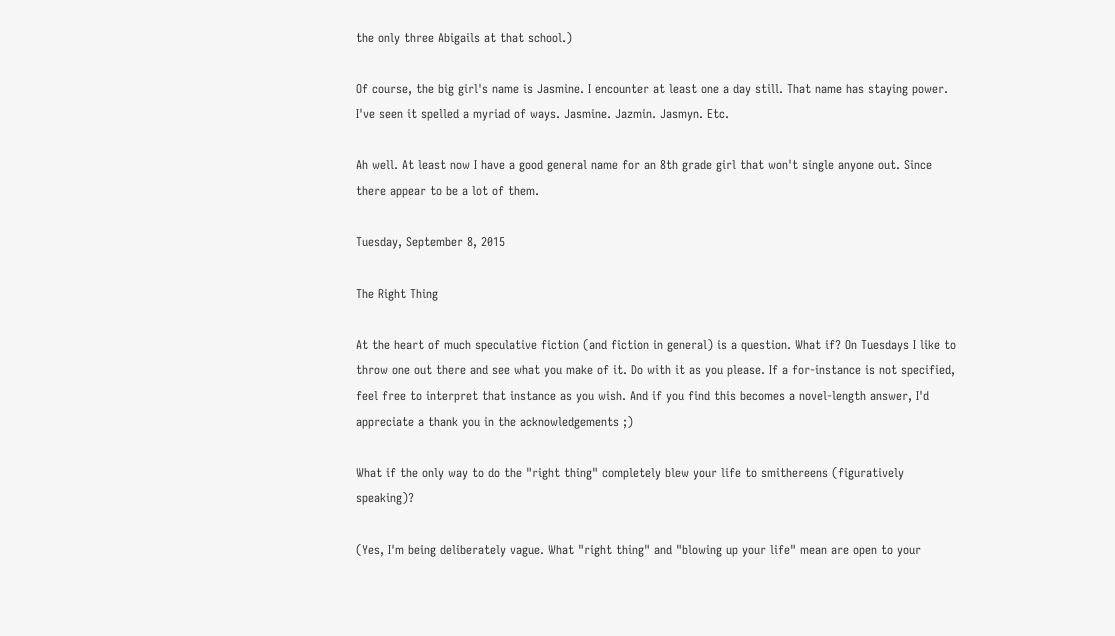the only three Abigails at that school.)

Of course, the big girl's name is Jasmine. I encounter at least one a day still. That name has staying power. I've seen it spelled a myriad of ways. Jasmine. Jazmin. Jasmyn. Etc.

Ah well. At least now I have a good general name for an 8th grade girl that won't single anyone out. Since there appear to be a lot of them.

Tuesday, September 8, 2015

The Right Thing

At the heart of much speculative fiction (and fiction in general) is a question. What if? On Tuesdays I like to throw one out there and see what you make of it. Do with it as you please. If a for-instance is not specified, feel free to interpret that instance as you wish. And if you find this becomes a novel-length answer, I'd appreciate a thank you in the acknowledgements ;)

What if the only way to do the "right thing" completely blew your life to smithereens (figuratively speaking)?

(Yes, I'm being deliberately vague. What "right thing" and "blowing up your life" mean are open to your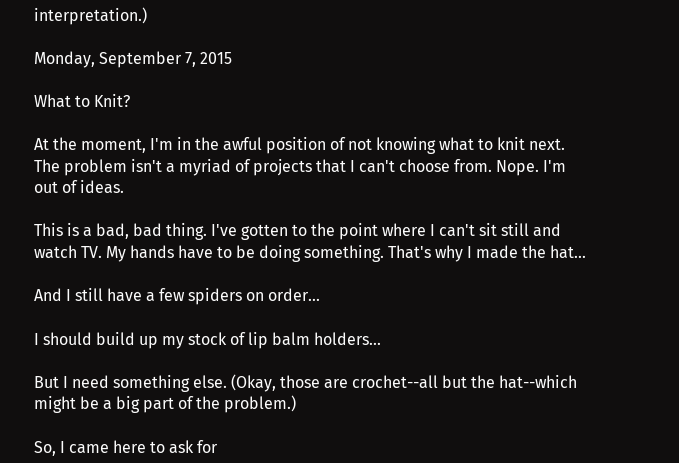interpretation.)

Monday, September 7, 2015

What to Knit?

At the moment, I'm in the awful position of not knowing what to knit next. The problem isn't a myriad of projects that I can't choose from. Nope. I'm out of ideas.

This is a bad, bad thing. I've gotten to the point where I can't sit still and watch TV. My hands have to be doing something. That's why I made the hat...

And I still have a few spiders on order...

I should build up my stock of lip balm holders...

But I need something else. (Okay, those are crochet--all but the hat--which might be a big part of the problem.)

So, I came here to ask for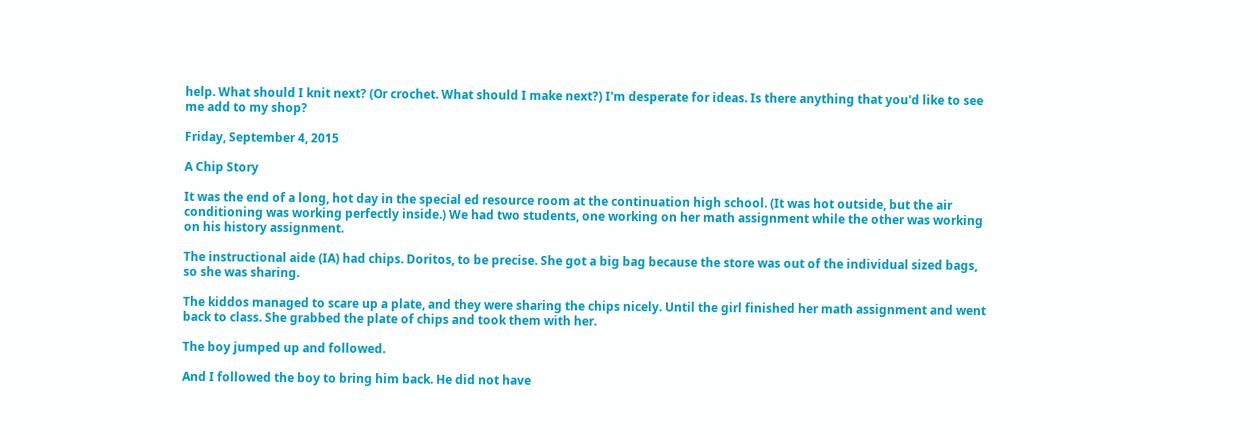help. What should I knit next? (Or crochet. What should I make next?) I'm desperate for ideas. Is there anything that you'd like to see me add to my shop?

Friday, September 4, 2015

A Chip Story

It was the end of a long, hot day in the special ed resource room at the continuation high school. (It was hot outside, but the air conditioning was working perfectly inside.) We had two students, one working on her math assignment while the other was working on his history assignment.

The instructional aide (IA) had chips. Doritos, to be precise. She got a big bag because the store was out of the individual sized bags, so she was sharing.

The kiddos managed to scare up a plate, and they were sharing the chips nicely. Until the girl finished her math assignment and went back to class. She grabbed the plate of chips and took them with her.

The boy jumped up and followed.

And I followed the boy to bring him back. He did not have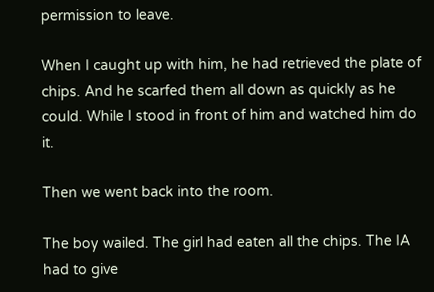permission to leave.

When I caught up with him, he had retrieved the plate of chips. And he scarfed them all down as quickly as he could. While I stood in front of him and watched him do it.

Then we went back into the room.

The boy wailed. The girl had eaten all the chips. The IA had to give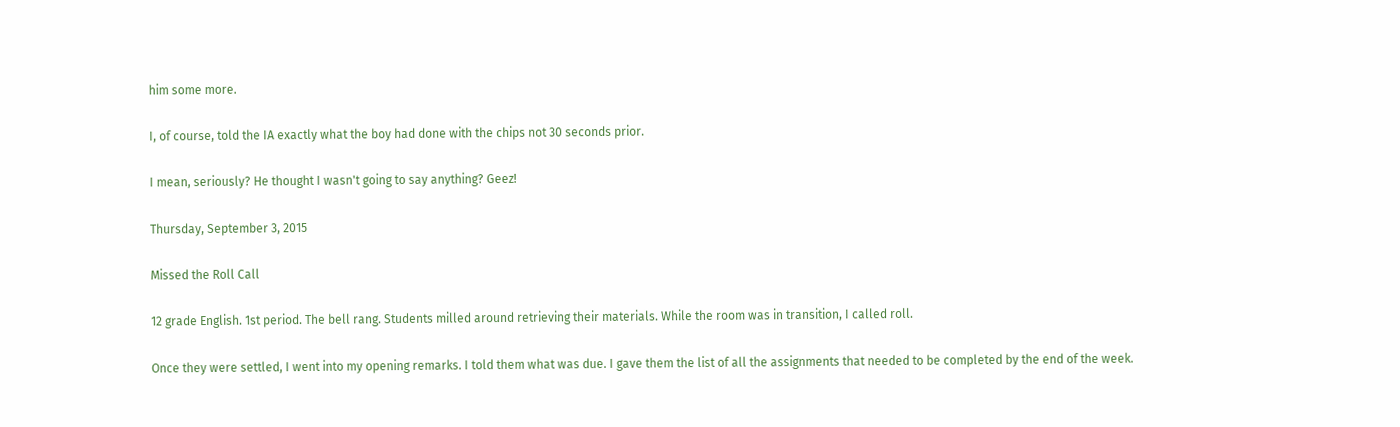him some more.

I, of course, told the IA exactly what the boy had done with the chips not 30 seconds prior.

I mean, seriously? He thought I wasn't going to say anything? Geez!

Thursday, September 3, 2015

Missed the Roll Call

12 grade English. 1st period. The bell rang. Students milled around retrieving their materials. While the room was in transition, I called roll.

Once they were settled, I went into my opening remarks. I told them what was due. I gave them the list of all the assignments that needed to be completed by the end of the week.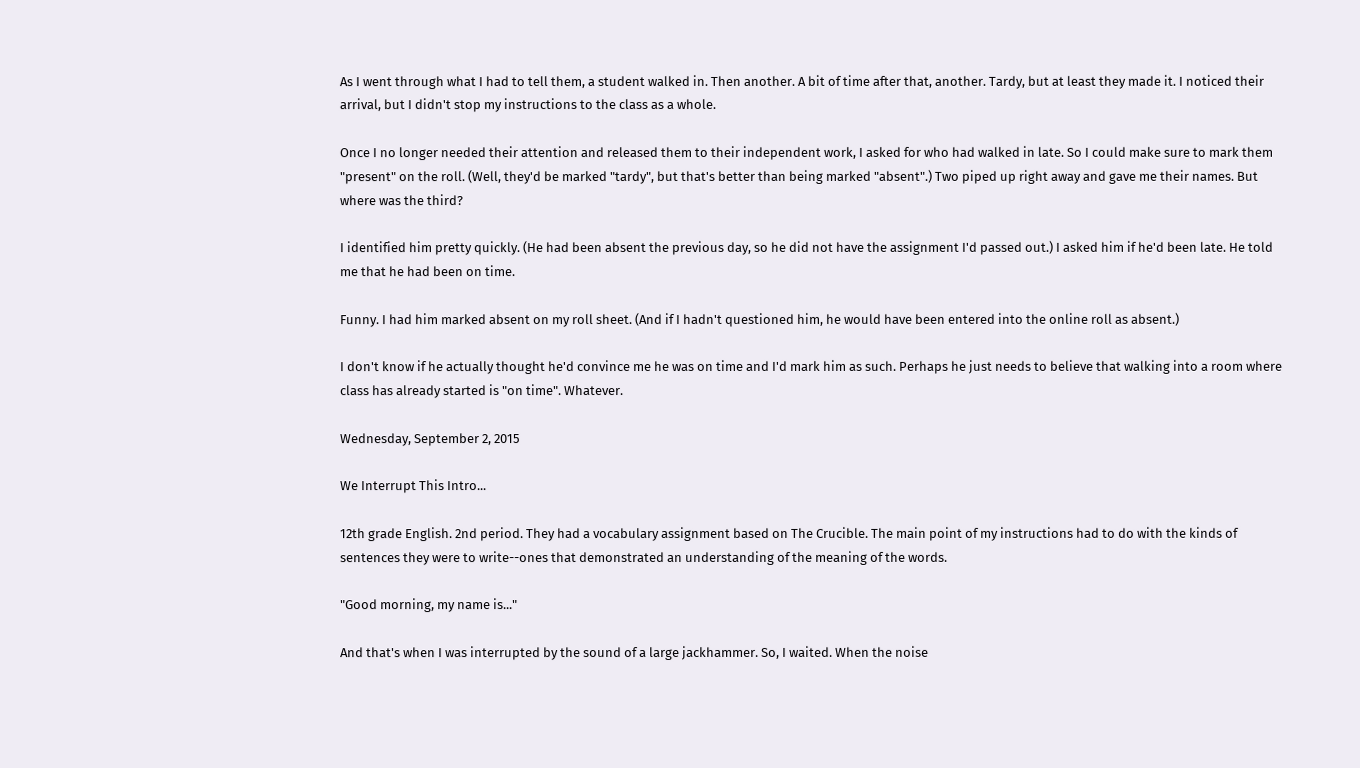As I went through what I had to tell them, a student walked in. Then another. A bit of time after that, another. Tardy, but at least they made it. I noticed their arrival, but I didn't stop my instructions to the class as a whole.

Once I no longer needed their attention and released them to their independent work, I asked for who had walked in late. So I could make sure to mark them "present" on the roll. (Well, they'd be marked "tardy", but that's better than being marked "absent".) Two piped up right away and gave me their names. But where was the third?

I identified him pretty quickly. (He had been absent the previous day, so he did not have the assignment I'd passed out.) I asked him if he'd been late. He told me that he had been on time.

Funny. I had him marked absent on my roll sheet. (And if I hadn't questioned him, he would have been entered into the online roll as absent.)

I don't know if he actually thought he'd convince me he was on time and I'd mark him as such. Perhaps he just needs to believe that walking into a room where class has already started is "on time". Whatever.

Wednesday, September 2, 2015

We Interrupt This Intro...

12th grade English. 2nd period. They had a vocabulary assignment based on The Crucible. The main point of my instructions had to do with the kinds of sentences they were to write--ones that demonstrated an understanding of the meaning of the words.

"Good morning, my name is..."

And that's when I was interrupted by the sound of a large jackhammer. So, I waited. When the noise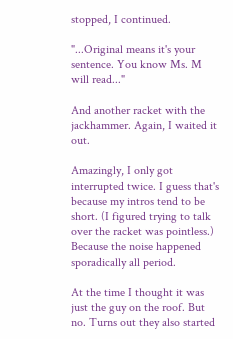stopped, I continued.

"...Original means it's your sentence. You know Ms. M will read..."

And another racket with the jackhammer. Again, I waited it out.

Amazingly, I only got interrupted twice. I guess that's because my intros tend to be short. (I figured trying to talk over the racket was pointless.) Because the noise happened sporadically all period.

At the time I thought it was just the guy on the roof. But no. Turns out they also started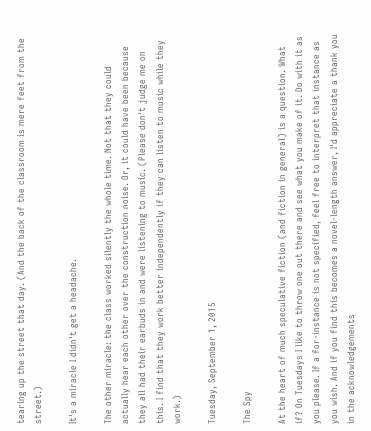tearing up the street that day. (And the back of the classroom is mere feet from the street.)

It's a miracle I didn't get a headache.

The other miracle: the class worked silently the whole time. Not that they could actually hear each other over the construction noise. Or, it could have been because they all had their earbuds in and were listening to music. (Please don't judge me on this. I find that they work better independently if they can listen to music while they work.)

Tuesday, September 1, 2015

The Spy

At the heart of much speculative fiction (and fiction in general) is a question. What if? On Tuesdays I like to throw one out there and see what you make of it. Do with it as you please. If a for-instance is not specified, feel free to interpret that instance as you wish. And if you find this becomes a novel-length answer, I'd appreciate a thank you in the acknowledgements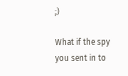;)

What if the spy you sent in to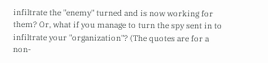infiltrate the "enemy" turned and is now working for them? Or, what if you manage to turn the spy sent in to infiltrate your "organization"? (The quotes are for a non-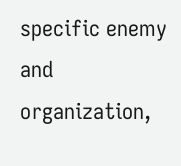specific enemy and organization,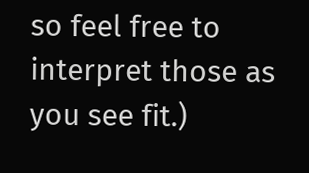so feel free to interpret those as you see fit.)